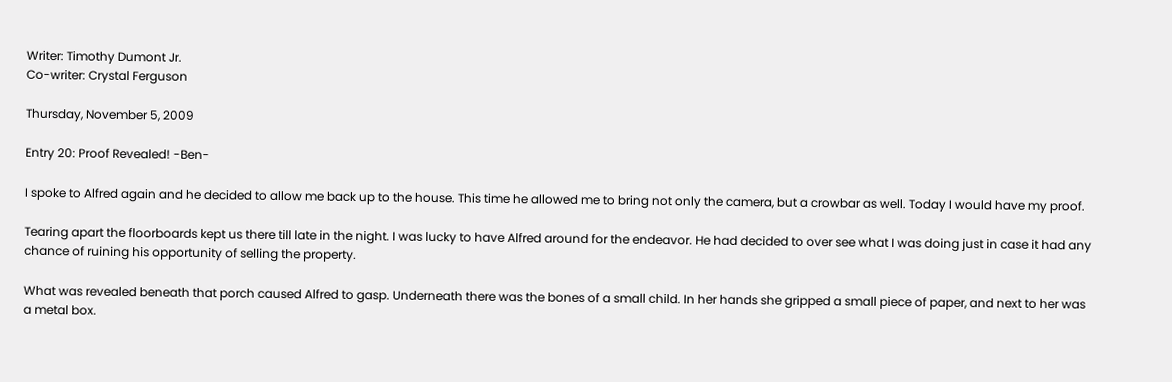Writer: Timothy Dumont Jr.
Co-writer: Crystal Ferguson

Thursday, November 5, 2009

Entry 20: Proof Revealed! -Ben-

I spoke to Alfred again and he decided to allow me back up to the house. This time he allowed me to bring not only the camera, but a crowbar as well. Today I would have my proof.

Tearing apart the floorboards kept us there till late in the night. I was lucky to have Alfred around for the endeavor. He had decided to over see what I was doing just in case it had any chance of ruining his opportunity of selling the property.

What was revealed beneath that porch caused Alfred to gasp. Underneath there was the bones of a small child. In her hands she gripped a small piece of paper, and next to her was a metal box.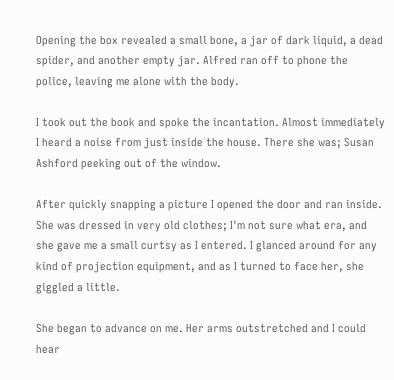Opening the box revealed a small bone, a jar of dark liquid, a dead spider, and another empty jar. Alfred ran off to phone the police, leaving me alone with the body.

I took out the book and spoke the incantation. Almost immediately I heard a noise from just inside the house. There she was; Susan Ashford peeking out of the window.

After quickly snapping a picture I opened the door and ran inside. She was dressed in very old clothes; I'm not sure what era, and she gave me a small curtsy as I entered. I glanced around for any kind of projection equipment, and as I turned to face her, she giggled a little.

She began to advance on me. Her arms outstretched and I could hear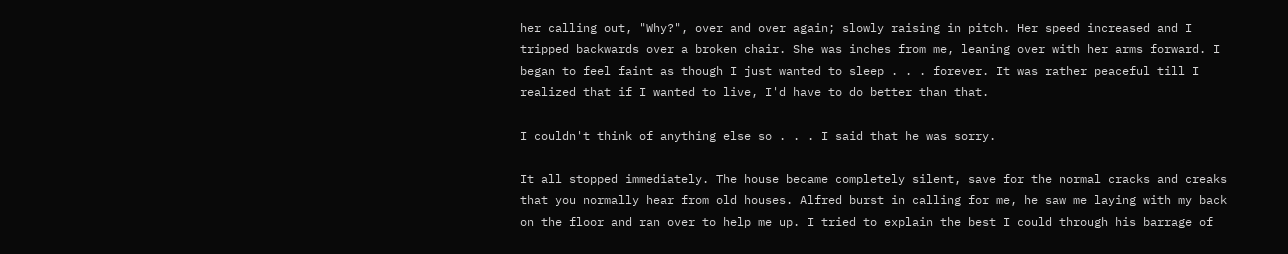her calling out, "Why?", over and over again; slowly raising in pitch. Her speed increased and I tripped backwards over a broken chair. She was inches from me, leaning over with her arms forward. I began to feel faint as though I just wanted to sleep . . . forever. It was rather peaceful till I realized that if I wanted to live, I'd have to do better than that.

I couldn't think of anything else so . . . I said that he was sorry.

It all stopped immediately. The house became completely silent, save for the normal cracks and creaks that you normally hear from old houses. Alfred burst in calling for me, he saw me laying with my back on the floor and ran over to help me up. I tried to explain the best I could through his barrage of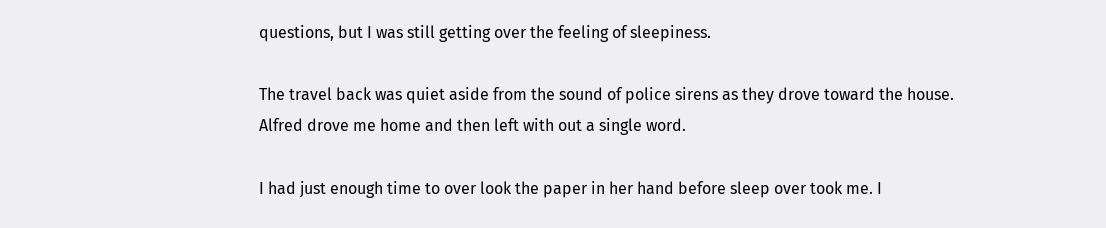questions, but I was still getting over the feeling of sleepiness.

The travel back was quiet aside from the sound of police sirens as they drove toward the house. Alfred drove me home and then left with out a single word.

I had just enough time to over look the paper in her hand before sleep over took me. I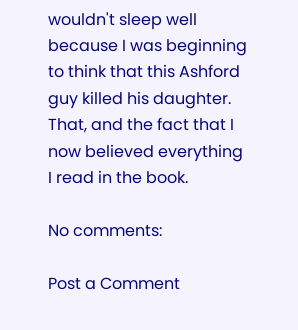wouldn't sleep well because I was beginning to think that this Ashford guy killed his daughter. That, and the fact that I now believed everything I read in the book.

No comments:

Post a Comment